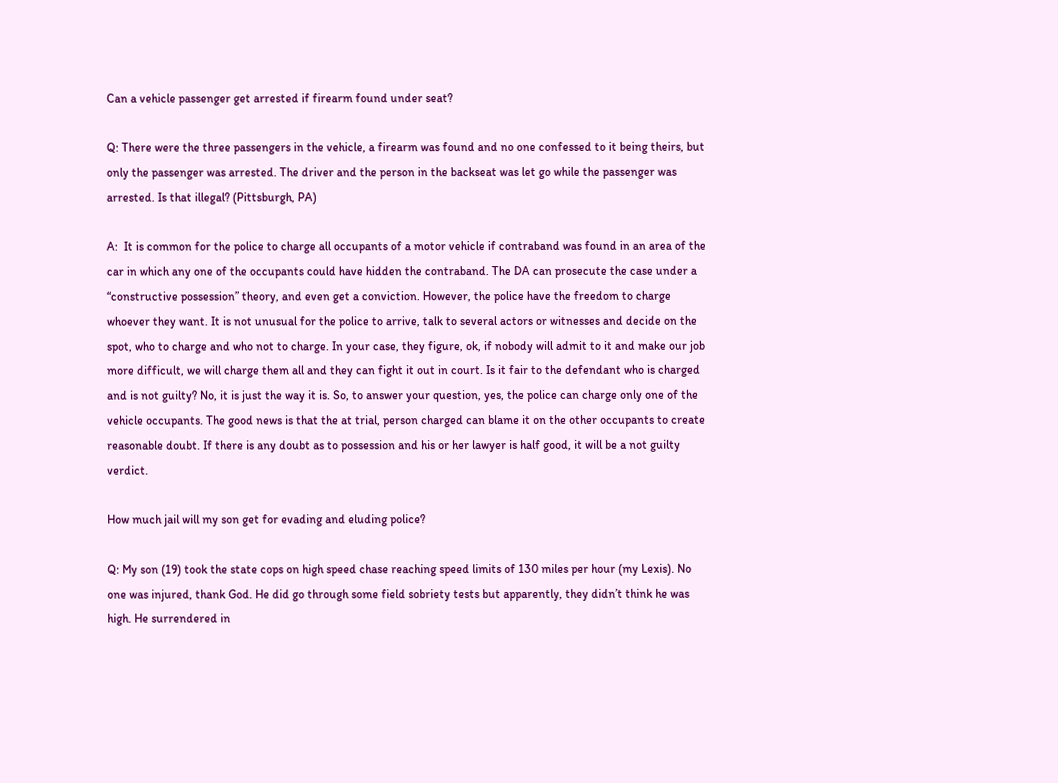Can a vehicle passenger get arrested if firearm found under seat?

Q: There were the three passengers in the vehicle, a firearm was found and no one confessed to it being theirs, but only the passenger was arrested. The driver and the person in the backseat was let go while the passenger was arrested. Is that illegal? (Pittsburgh, PA)

A:  It is common for the police to charge all occupants of a motor vehicle if contraband was found in an area of the car in which any one of the occupants could have hidden the contraband. The DA can prosecute the case under a “constructive possession” theory, and even get a conviction. However, the police have the freedom to charge whoever they want. It is not unusual for the police to arrive, talk to several actors or witnesses and decide on the spot, who to charge and who not to charge. In your case, they figure, ok, if nobody will admit to it and make our job more difficult, we will charge them all and they can fight it out in court. Is it fair to the defendant who is charged and is not guilty? No, it is just the way it is. So, to answer your question, yes, the police can charge only one of the vehicle occupants. The good news is that the at trial, person charged can blame it on the other occupants to create reasonable doubt. If there is any doubt as to possession and his or her lawyer is half good, it will be a not guilty verdict.

How much jail will my son get for evading and eluding police?

Q: My son (19) took the state cops on high speed chase reaching speed limits of 130 miles per hour (my Lexis). No one was injured, thank God. He did go through some field sobriety tests but apparently, they didn’t think he was high. He surrendered in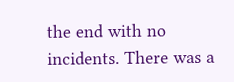the end with no incidents. There was a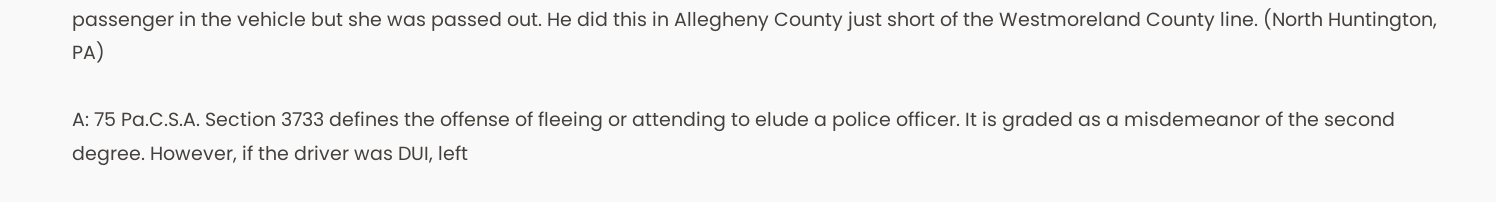passenger in the vehicle but she was passed out. He did this in Allegheny County just short of the Westmoreland County line. (North Huntington, PA)

A: 75 Pa.C.S.A. Section 3733 defines the offense of fleeing or attending to elude a police officer. It is graded as a misdemeanor of the second degree. However, if the driver was DUI, left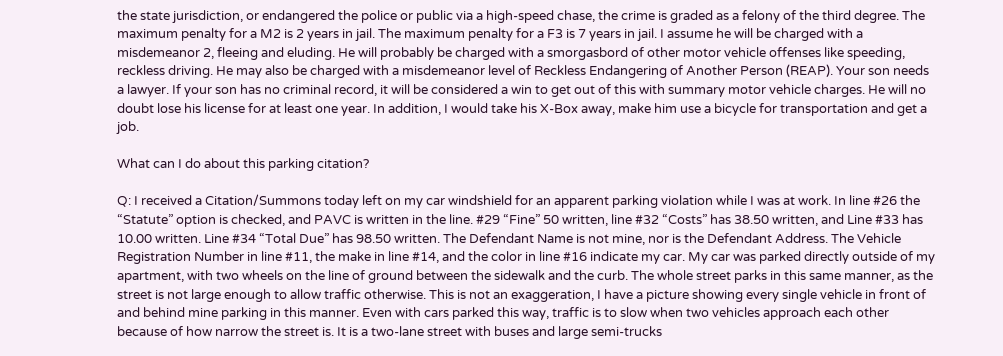the state jurisdiction, or endangered the police or public via a high-speed chase, the crime is graded as a felony of the third degree. The maximum penalty for a M2 is 2 years in jail. The maximum penalty for a F3 is 7 years in jail. I assume he will be charged with a misdemeanor 2, fleeing and eluding. He will probably be charged with a smorgasbord of other motor vehicle offenses like speeding, reckless driving. He may also be charged with a misdemeanor level of Reckless Endangering of Another Person (REAP). Your son needs a lawyer. If your son has no criminal record, it will be considered a win to get out of this with summary motor vehicle charges. He will no doubt lose his license for at least one year. In addition, I would take his X-Box away, make him use a bicycle for transportation and get a job.

What can I do about this parking citation?

Q: I received a Citation/Summons today left on my car windshield for an apparent parking violation while I was at work. In line #26 the “Statute” option is checked, and PAVC is written in the line. #29 “Fine” 50 written, line #32 “Costs” has 38.50 written, and Line #33 has 10.00 written. Line #34 “Total Due” has 98.50 written. The Defendant Name is not mine, nor is the Defendant Address. The Vehicle Registration Number in line #11, the make in line #14, and the color in line #16 indicate my car. My car was parked directly outside of my apartment, with two wheels on the line of ground between the sidewalk and the curb. The whole street parks in this same manner, as the street is not large enough to allow traffic otherwise. This is not an exaggeration, I have a picture showing every single vehicle in front of and behind mine parking in this manner. Even with cars parked this way, traffic is to slow when two vehicles approach each other because of how narrow the street is. It is a two-lane street with buses and large semi-trucks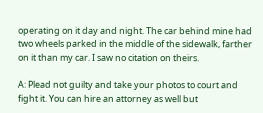operating on it day and night. The car behind mine had two wheels parked in the middle of the sidewalk, farther on it than my car. I saw no citation on theirs.

A: Plead not guilty and take your photos to court and fight it. You can hire an attorney as well but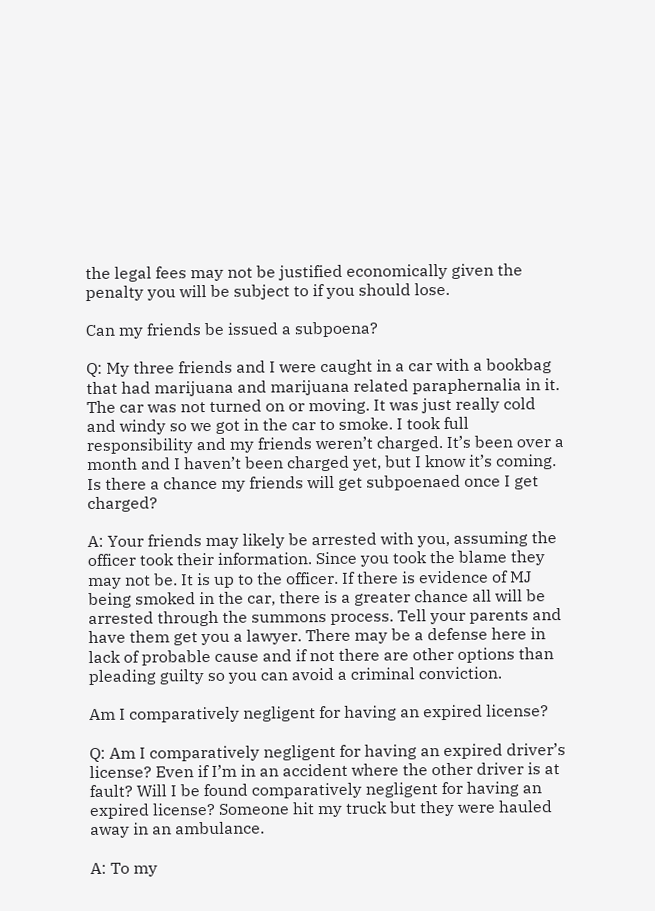the legal fees may not be justified economically given the penalty you will be subject to if you should lose.

Can my friends be issued a subpoena?

Q: My three friends and I were caught in a car with a bookbag that had marijuana and marijuana related paraphernalia in it. The car was not turned on or moving. It was just really cold and windy so we got in the car to smoke. I took full responsibility and my friends weren’t charged. It’s been over a month and I haven’t been charged yet, but I know it’s coming. Is there a chance my friends will get subpoenaed once I get charged?

A: Your friends may likely be arrested with you, assuming the officer took their information. Since you took the blame they may not be. It is up to the officer. If there is evidence of MJ being smoked in the car, there is a greater chance all will be arrested through the summons process. Tell your parents and have them get you a lawyer. There may be a defense here in lack of probable cause and if not there are other options than pleading guilty so you can avoid a criminal conviction.

Am I comparatively negligent for having an expired license?

Q: Am I comparatively negligent for having an expired driver’s license? Even if I’m in an accident where the other driver is at fault? Will I be found comparatively negligent for having an expired license? Someone hit my truck but they were hauled away in an ambulance.

A: To my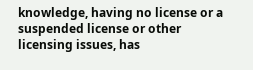knowledge, having no license or a suspended license or other licensing issues, has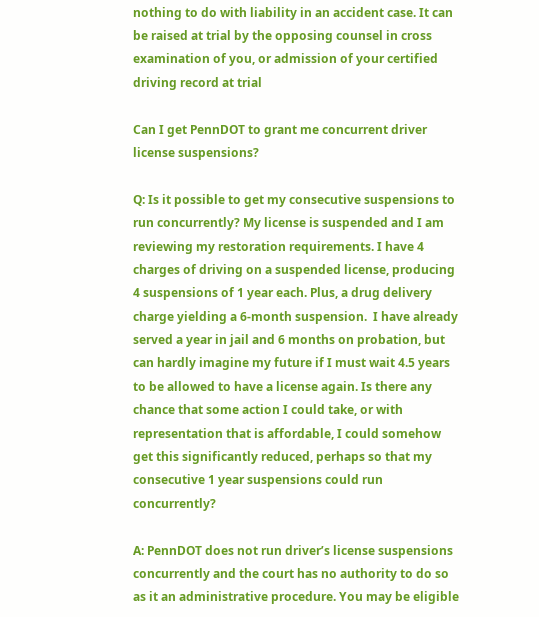nothing to do with liability in an accident case. It can be raised at trial by the opposing counsel in cross examination of you, or admission of your certified driving record at trial

Can I get PennDOT to grant me concurrent driver license suspensions?

Q: Is it possible to get my consecutive suspensions to run concurrently? My license is suspended and I am reviewing my restoration requirements. I have 4 charges of driving on a suspended license, producing 4 suspensions of 1 year each. Plus, a drug delivery charge yielding a 6-month suspension.  I have already served a year in jail and 6 months on probation, but can hardly imagine my future if I must wait 4.5 years to be allowed to have a license again. Is there any chance that some action I could take, or with representation that is affordable, I could somehow get this significantly reduced, perhaps so that my consecutive 1 year suspensions could run concurrently?

A: PennDOT does not run driver’s license suspensions concurrently and the court has no authority to do so as it an administrative procedure. You may be eligible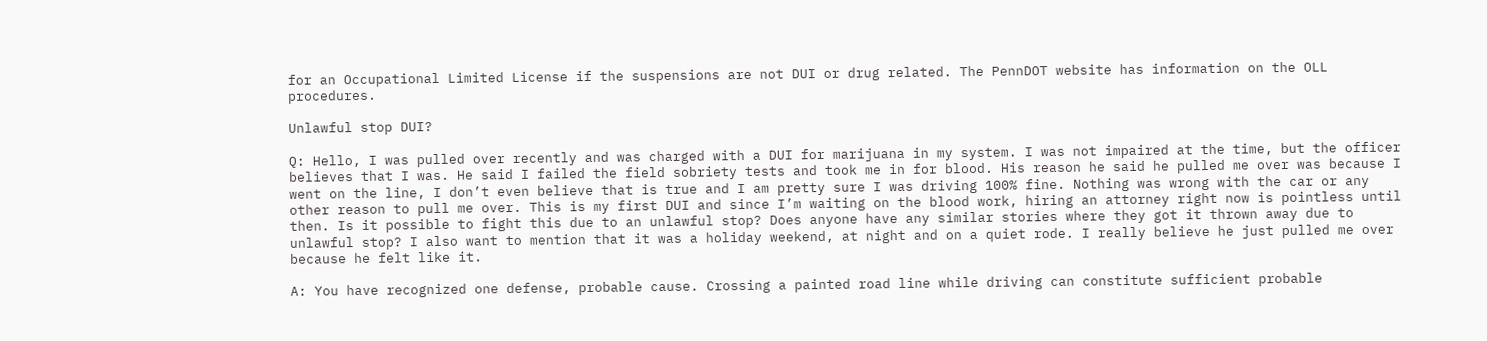for an Occupational Limited License if the suspensions are not DUI or drug related. The PennDOT website has information on the OLL procedures.

Unlawful stop DUI?

Q: Hello, I was pulled over recently and was charged with a DUI for marijuana in my system. I was not impaired at the time, but the officer believes that I was. He said I failed the field sobriety tests and took me in for blood. His reason he said he pulled me over was because I went on the line, I don’t even believe that is true and I am pretty sure I was driving 100% fine. Nothing was wrong with the car or any other reason to pull me over. This is my first DUI and since I’m waiting on the blood work, hiring an attorney right now is pointless until then. Is it possible to fight this due to an unlawful stop? Does anyone have any similar stories where they got it thrown away due to unlawful stop? I also want to mention that it was a holiday weekend, at night and on a quiet rode. I really believe he just pulled me over because he felt like it.

A: You have recognized one defense, probable cause. Crossing a painted road line while driving can constitute sufficient probable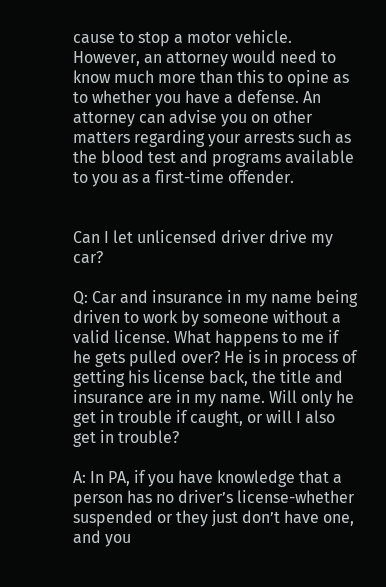cause to stop a motor vehicle. However, an attorney would need to know much more than this to opine as to whether you have a defense. An attorney can advise you on other matters regarding your arrests such as the blood test and programs available to you as a first-time offender.


Can I let unlicensed driver drive my car?

Q: Car and insurance in my name being driven to work by someone without a valid license. What happens to me if he gets pulled over? He is in process of getting his license back, the title and insurance are in my name. Will only he get in trouble if caught, or will I also get in trouble?

A: In PA, if you have knowledge that a person has no driver’s license-whether suspended or they just don’t have one, and you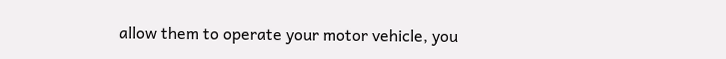allow them to operate your motor vehicle, you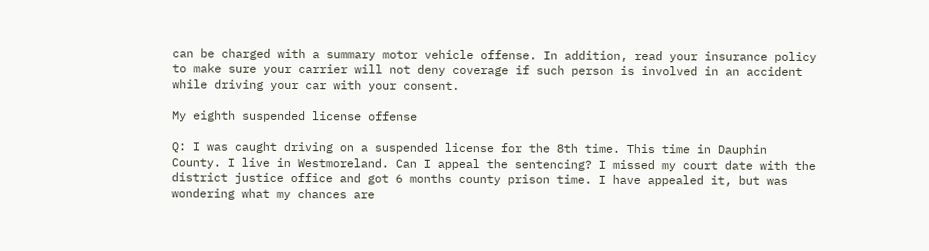can be charged with a summary motor vehicle offense. In addition, read your insurance policy to make sure your carrier will not deny coverage if such person is involved in an accident while driving your car with your consent.

My eighth suspended license offense

Q: I was caught driving on a suspended license for the 8th time. This time in Dauphin County. I live in Westmoreland. Can I appeal the sentencing? I missed my court date with the district justice office and got 6 months county prison time. I have appealed it, but was wondering what my chances are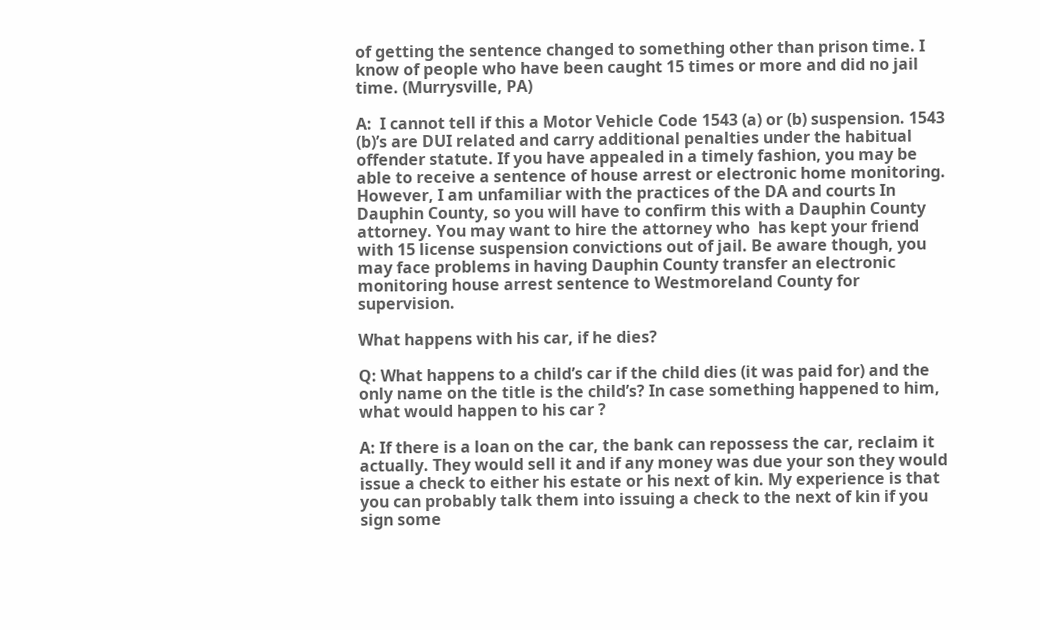of getting the sentence changed to something other than prison time. I know of people who have been caught 15 times or more and did no jail time. (Murrysville, PA)

A:  I cannot tell if this a Motor Vehicle Code 1543 (a) or (b) suspension. 1543 (b)’s are DUI related and carry additional penalties under the habitual offender statute. If you have appealed in a timely fashion, you may be able to receive a sentence of house arrest or electronic home monitoring. However, I am unfamiliar with the practices of the DA and courts In Dauphin County, so you will have to confirm this with a Dauphin County attorney. You may want to hire the attorney who  has kept your friend with 15 license suspension convictions out of jail. Be aware though, you may face problems in having Dauphin County transfer an electronic monitoring house arrest sentence to Westmoreland County for supervision.

What happens with his car, if he dies?

Q: What happens to a child’s car if the child dies (it was paid for) and the only name on the title is the child’s? In case something happened to him, what would happen to his car ?

A: If there is a loan on the car, the bank can repossess the car, reclaim it actually. They would sell it and if any money was due your son they would issue a check to either his estate or his next of kin. My experience is that you can probably talk them into issuing a check to the next of kin if you sign some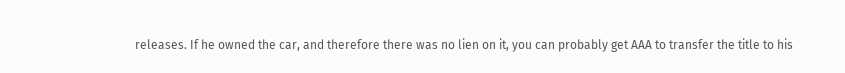releases. If he owned the car, and therefore there was no lien on it, you can probably get AAA to transfer the title to his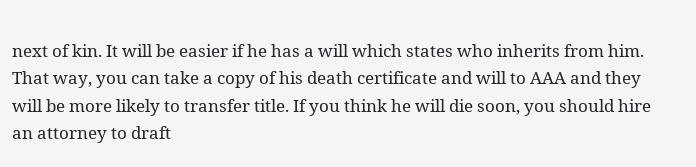next of kin. It will be easier if he has a will which states who inherits from him. That way, you can take a copy of his death certificate and will to AAA and they will be more likely to transfer title. If you think he will die soon, you should hire an attorney to draft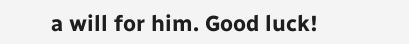a will for him. Good luck!